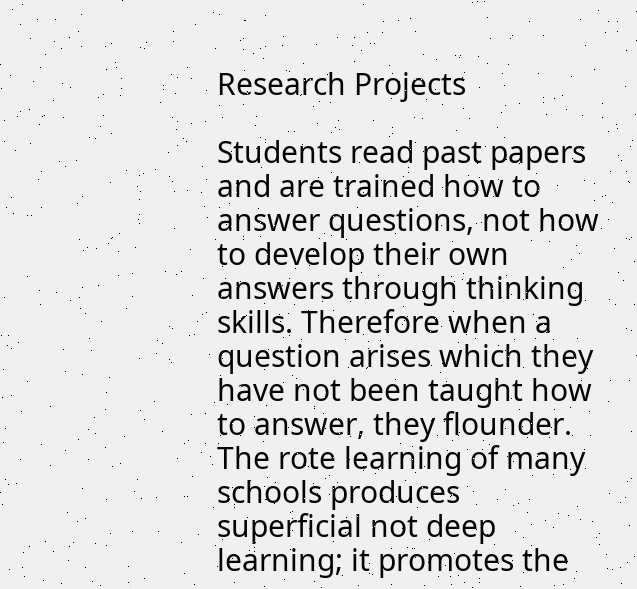Research Projects

Students read past papers and are trained how to answer questions, not how to develop their own answers through thinking skills. Therefore when a question arises which they have not been taught how to answer, they flounder. The rote learning of many schools produces superficial not deep learning; it promotes the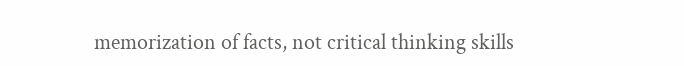memorization of facts, not critical thinking skills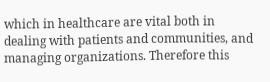which in healthcare are vital both in dealing with patients and communities, and managing organizations. Therefore this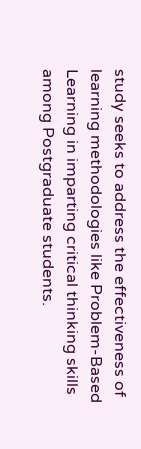study seeks to address the effectiveness of learning methodologies like Problem-Based Learning in imparting critical thinking skills among Postgraduate students.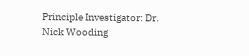Principle Investigator: Dr. Nick Wooding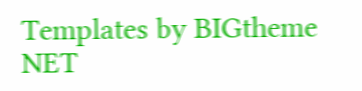Templates by BIGtheme NET